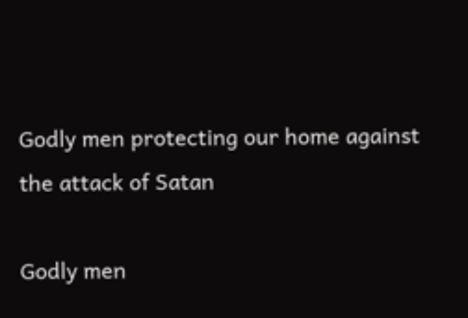Godly men protecting our home against the attack of Satan

Godly men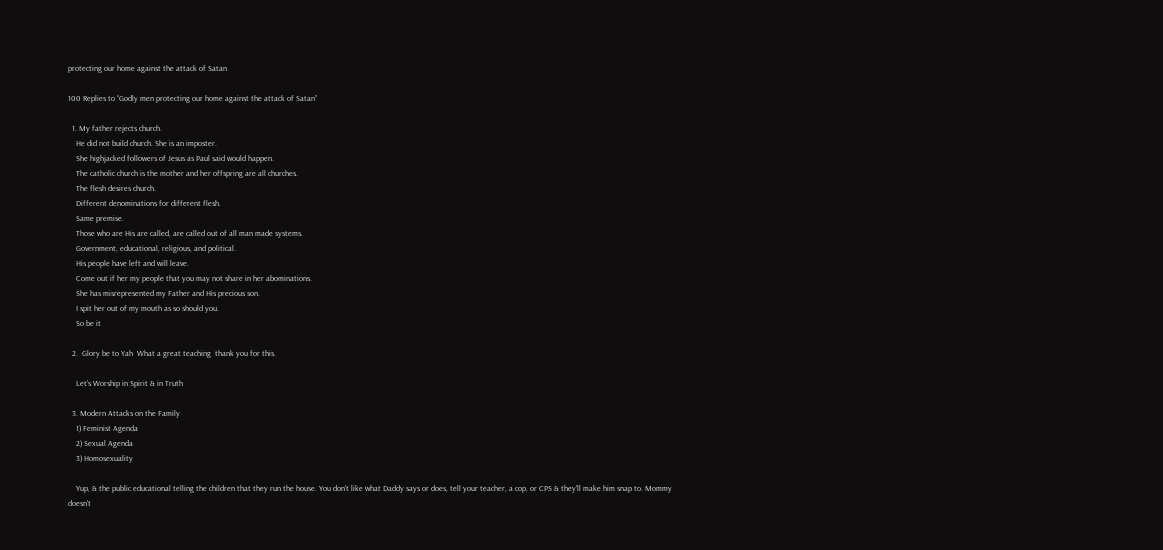protecting our home against the attack of Satan

100 Replies to “Godly men protecting our home against the attack of Satan”

  1. My father rejects church.
    He did not build church. She is an imposter.
    She highjacked followers of Jesus as Paul said would happen.
    The catholic church is the mother and her offspring are all churches.
    The flesh desires church.
    Different denominations for different flesh.
    Same premise.
    Those who are His are called, are called out of all man made systems.
    Government, educational, religious, and political.
    His people have left and will leave.
    Come out if her my people that you may not share in her abominations.
    She has misrepresented my Father and His precious son.
    I spit her out of my mouth as so should you.
    So be it

  2.  Glory be to Yah  What a great teaching  thank you for this.

    Let’s Worship in Spirit & in Truth

  3. Modern Attacks on the Family
    1) Feminist Agenda
    2) Sexual Agenda
    3) Homosexuality

    Yup, & the public educational telling the children that they run the house. You don't like what Daddy says or does, tell your teacher, a cop, or CPS & they'll make him snap to. Mommy doesn't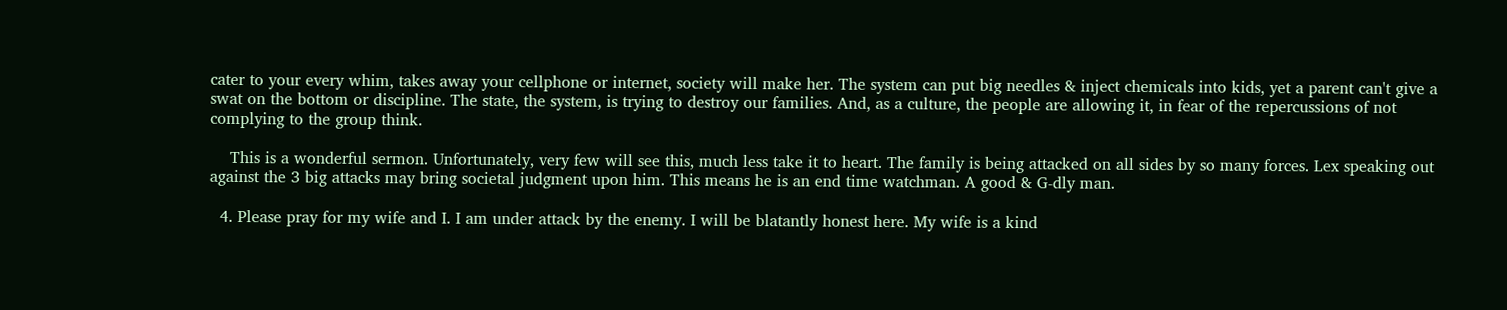cater to your every whim, takes away your cellphone or internet, society will make her. The system can put big needles & inject chemicals into kids, yet a parent can't give a swat on the bottom or discipline. The state, the system, is trying to destroy our families. And, as a culture, the people are allowing it, in fear of the repercussions of not complying to the group think.

    This is a wonderful sermon. Unfortunately, very few will see this, much less take it to heart. The family is being attacked on all sides by so many forces. Lex speaking out against the 3 big attacks may bring societal judgment upon him. This means he is an end time watchman. A good & G-dly man.

  4. Please pray for my wife and I. I am under attack by the enemy. I will be blatantly honest here. My wife is a kind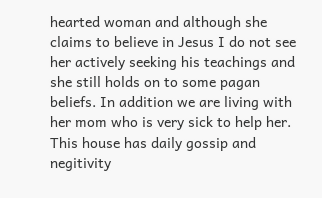hearted woman and although she claims to believe in Jesus I do not see her actively seeking his teachings and she still holds on to some pagan beliefs. In addition we are living with her mom who is very sick to help her. This house has daily gossip and negitivity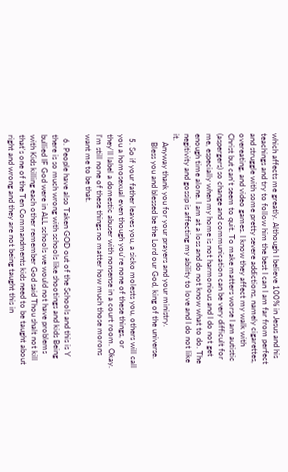which affects me greatly. Although I believe 100% in Jesus and his teachings and try to follow him the best I can I am far from perfect and struggle with some pretty severe addictions, namely cigarettes, overeating, and video games. I know they affect my walk with Christ but can't seem to quit. To make matters worse I am autistic (aspergers) so change and communication can be very difficult for me, especially when my home is not harmonious and I do not get enough time alone. I am at a loss and do not know what to do. The negitivity and gossip is affecting my ability to love and I do not like it.
    Anyway thank you for your prayers and your ministry.
    Bless you and blessed be the Lord our God, king of the universe.

  5. So if your father leaves you, a sicko molests you, others will call you a homosexual even though you're none of these things, or they'll label a domestic abuser with nonsense in a court room. Okay. I'm still none of these things no matter how much those morons want me to be that.

  6. People have also Taken GOD out of the Schools and this is Y there is so much wrong with schools like shootings and kids Being bullied IF God were in ALL schools we would not have problems with Kids killing each other remember God said Thou shalt not kill that's one of the Ten Commandments kids need to be taught about right and wrong and they are not being taught this in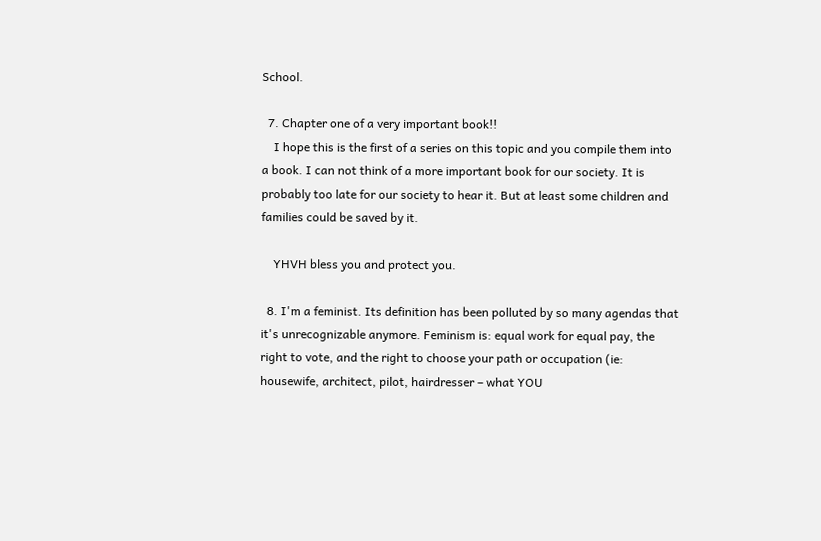School.

  7. Chapter one of a very important book!!
    I hope this is the first of a series on this topic and you compile them into a book. I can not think of a more important book for our society. It is probably too late for our society to hear it. But at least some children and families could be saved by it.

    YHVH bless you and protect you.

  8. I'm a feminist. Its definition has been polluted by so many agendas that it's unrecognizable anymore. Feminism is: equal work for equal pay, the right to vote, and the right to choose your path or occupation (ie: housewife, architect, pilot, hairdresser – what YOU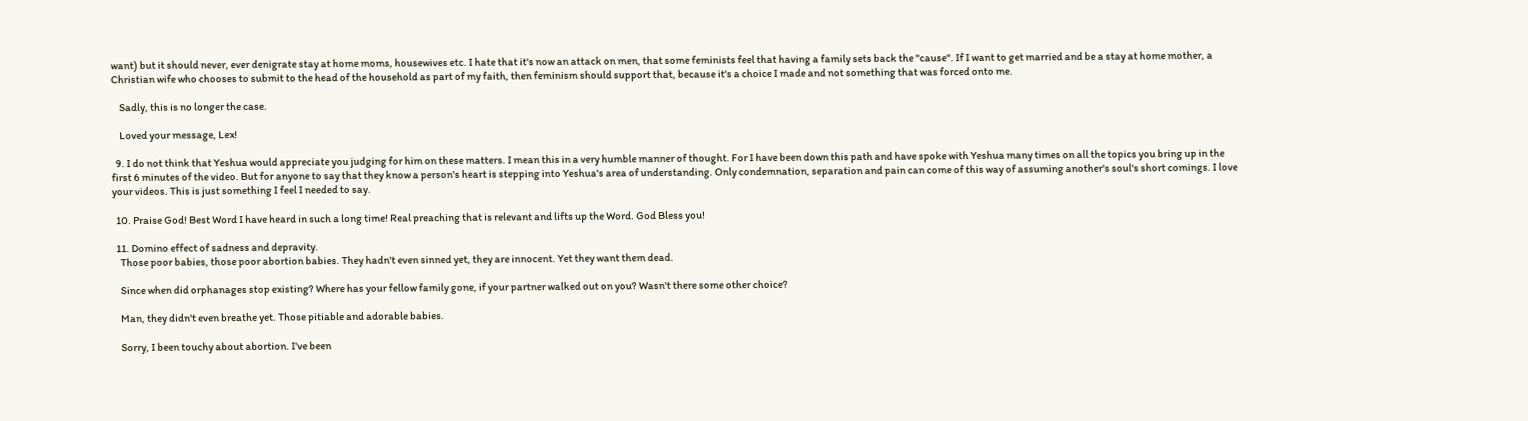want) but it should never, ever denigrate stay at home moms, housewives etc. I hate that it's now an attack on men, that some feminists feel that having a family sets back the "cause". If I want to get married and be a stay at home mother, a Christian wife who chooses to submit to the head of the household as part of my faith, then feminism should support that, because it's a choice I made and not something that was forced onto me.

    Sadly, this is no longer the case.

    Loved your message, Lex!

  9. I do not think that Yeshua would appreciate you judging for him on these matters. I mean this in a very humble manner of thought. For I have been down this path and have spoke with Yeshua many times on all the topics you bring up in the first 6 minutes of the video. But for anyone to say that they know a person's heart is stepping into Yeshua's area of understanding. Only condemnation, separation and pain can come of this way of assuming another's soul's short comings. I love your videos. This is just something I feel I needed to say.

  10. Praise God! Best Word I have heard in such a long time! Real preaching that is relevant and lifts up the Word. God Bless you!

  11. Domino effect of sadness and depravity.
    Those poor babies, those poor abortion babies. They hadn't even sinned yet, they are innocent. Yet they want them dead.

    Since when did orphanages stop existing? Where has your fellow family gone, if your partner walked out on you? Wasn't there some other choice?

    Man, they didn't even breathe yet. Those pitiable and adorable babies.

    Sorry, I been touchy about abortion. I've been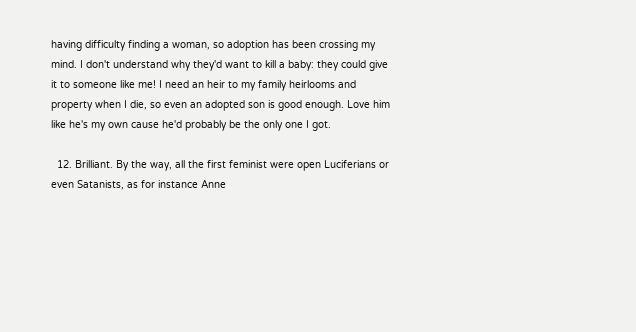having difficulty finding a woman, so adoption has been crossing my mind. I don't understand why they'd want to kill a baby: they could give it to someone like me! I need an heir to my family heirlooms and property when I die, so even an adopted son is good enough. Love him like he's my own cause he'd probably be the only one I got.

  12. Brilliant. By the way, all the first feminist were open Luciferians or even Satanists, as for instance Anne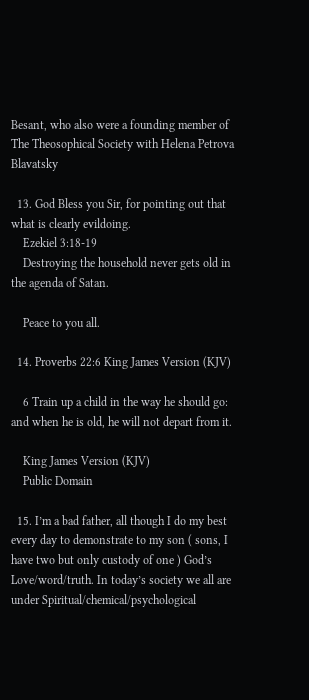Besant, who also were a founding member of The Theosophical Society with Helena Petrova Blavatsky

  13. God Bless you Sir, for pointing out that what is clearly evildoing.
    Ezekiel 3:18-19
    Destroying the household never gets old in the agenda of Satan.

    Peace to you all.

  14. Proverbs 22:6 King James Version (KJV)

    6 Train up a child in the way he should go: and when he is old, he will not depart from it.

    King James Version (KJV)
    Public Domain

  15. I’m a bad father, all though I do my best every day to demonstrate to my son ( sons, I have two but only custody of one ) God’s Love/word/truth. In today’s society we all are under Spiritual/chemical/psychological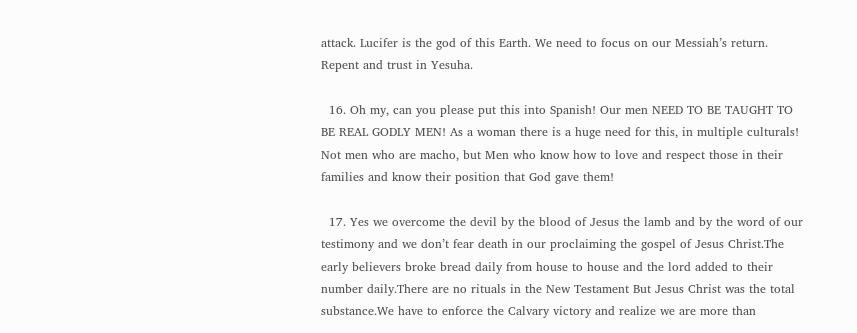attack. Lucifer is the god of this Earth. We need to focus on our Messiah’s return. Repent and trust in Yesuha.

  16. Oh my, can you please put this into Spanish! Our men NEED TO BE TAUGHT TO BE REAL GODLY MEN! As a woman there is a huge need for this, in multiple culturals! Not men who are macho, but Men who know how to love and respect those in their families and know their position that God gave them!

  17. Yes we overcome the devil by the blood of Jesus the lamb and by the word of our testimony and we don’t fear death in our proclaiming the gospel of Jesus Christ.The early believers broke bread daily from house to house and the lord added to their number daily.There are no rituals in the New Testament But Jesus Christ was the total substance.We have to enforce the Calvary victory and realize we are more than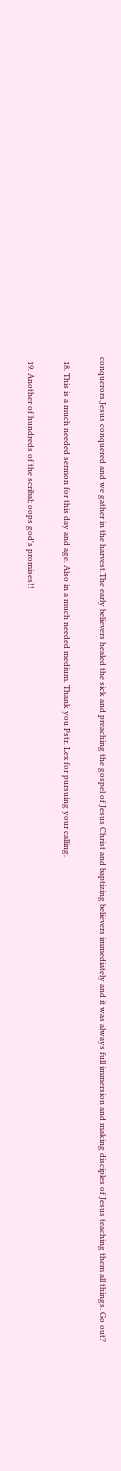conquerors.Jesus conquered and we gather in the harvest.The early believers healed the sick and preaching the gospel of Jesus Christ and baptizing believers immediately and it was always full immersion and making disciples of Jesus teaching them all things. Go out?

  18. This is a much needed sermon for this day and age. Also in a much needed medium. Thank you Pstr. Lex for pursuing your calling.

  19. Another of hundreds of the scribal; oops god's promises!!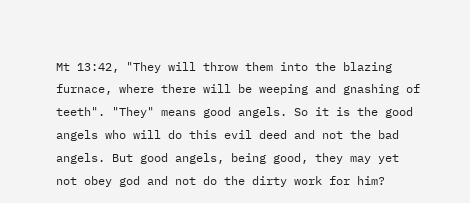Mt 13:42, "They will throw them into the blazing furnace, where there will be weeping and gnashing of teeth". "They" means good angels. So it is the good angels who will do this evil deed and not the bad angels. But good angels, being good, they may yet not obey god and not do the dirty work for him?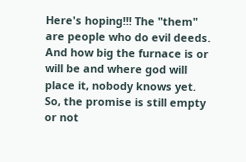Here's hoping!!! The "them" are people who do evil deeds. And how big the furnace is or will be and where god will place it, nobody knows yet. So, the promise is still empty or not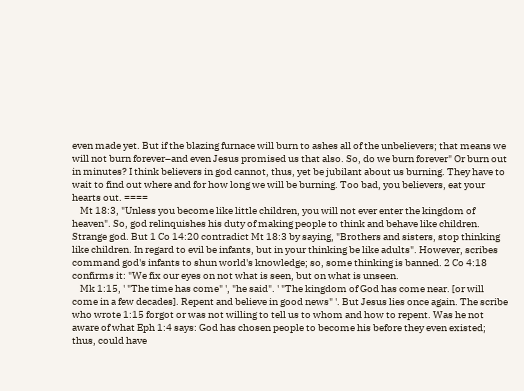even made yet. But if the blazing furnace will burn to ashes all of the unbelievers; that means we will not burn forever–and even Jesus promised us that also. So, do we burn forever" Or burn out in minutes? I think believers in god cannot, thus, yet be jubilant about us burning. They have to wait to find out where and for how long we will be burning. Too bad, you believers, eat your hearts out. ====
    Mt 18:3, "Unless you become like little children, you will not ever enter the kingdom of heaven". So, god relinquishes his duty of making people to think and behave like children. Strange god. But 1 Co 14:20 contradict Mt 18:3 by saying, "Brothers and sisters, stop thinking like children. In regard to evil be infants, but in your thinking be like adults". However, scribes command god's infants to shun world's knowledge; so, some thinking is banned. 2 Co 4:18 confirms it: "We fix our eyes on not what is seen, but on what is unseen.
    Mk 1:15, ' "The time has come" ', "he said". ' "The kingdom of God has come near. [or will come in a few decades]. Repent and believe in good news" '. But Jesus lies once again. The scribe who wrote 1:15 forgot or was not willing to tell us to whom and how to repent. Was he not aware of what Eph 1:4 says: God has chosen people to become his before they even existed; thus, could have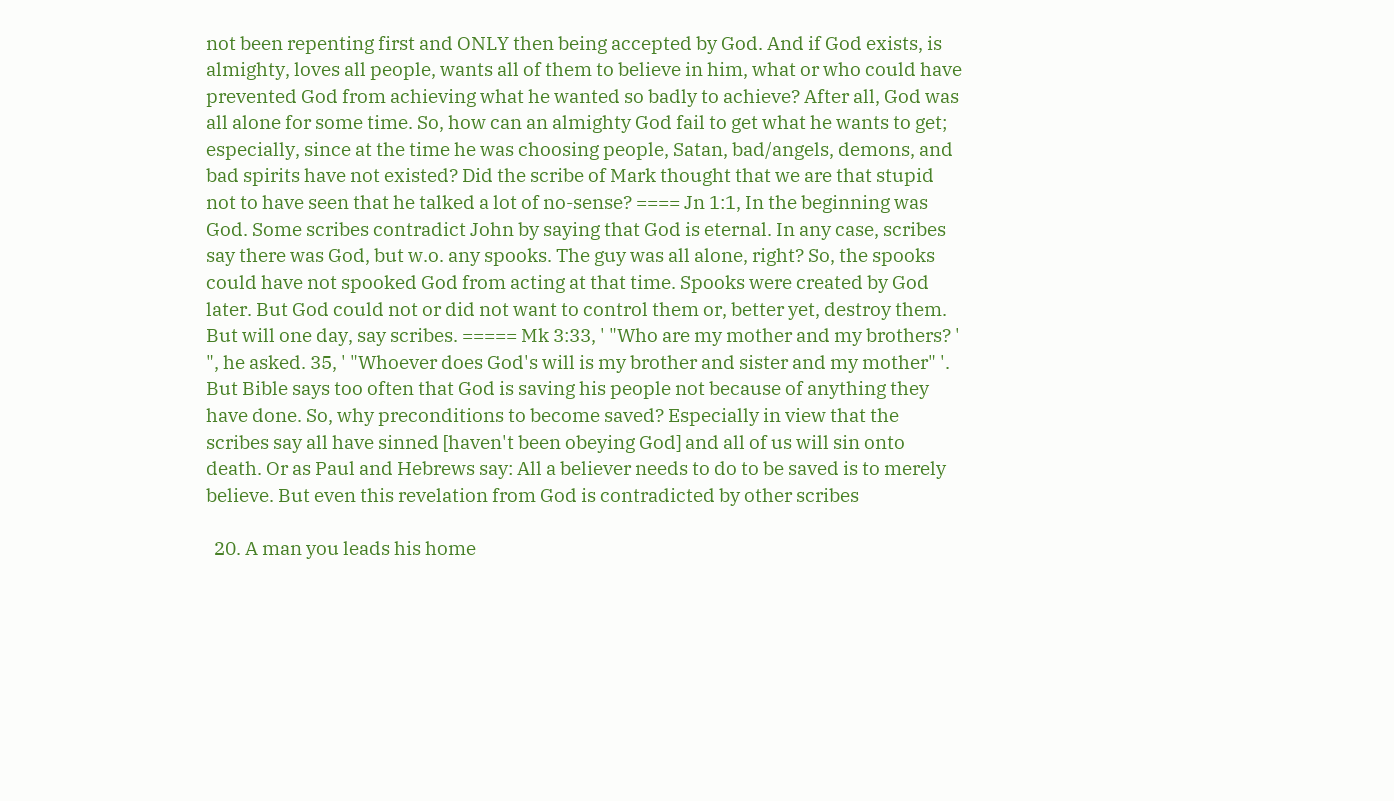not been repenting first and ONLY then being accepted by God. And if God exists, is almighty, loves all people, wants all of them to believe in him, what or who could have prevented God from achieving what he wanted so badly to achieve? After all, God was all alone for some time. So, how can an almighty God fail to get what he wants to get; especially, since at the time he was choosing people, Satan, bad/angels, demons, and bad spirits have not existed? Did the scribe of Mark thought that we are that stupid not to have seen that he talked a lot of no-sense? ==== Jn 1:1, In the beginning was God. Some scribes contradict John by saying that God is eternal. In any case, scribes say there was God, but w.o. any spooks. The guy was all alone, right? So, the spooks could have not spooked God from acting at that time. Spooks were created by God later. But God could not or did not want to control them or, better yet, destroy them. But will one day, say scribes. ===== Mk 3:33, ' "Who are my mother and my brothers? ' ", he asked. 35, ' "Whoever does God's will is my brother and sister and my mother" '. But Bible says too often that God is saving his people not because of anything they have done. So, why preconditions to become saved? Especially in view that the scribes say all have sinned [haven't been obeying God] and all of us will sin onto death. Or as Paul and Hebrews say: All a believer needs to do to be saved is to merely believe. But even this revelation from God is contradicted by other scribes

  20. A man you leads his home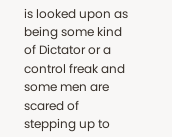is looked upon as being some kind of Dictator or a control freak and some men are scared of stepping up to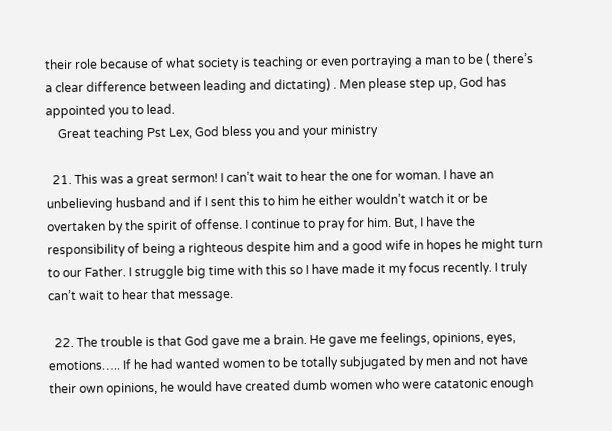their role because of what society is teaching or even portraying a man to be ( there’s a clear difference between leading and dictating) . Men please step up, God has appointed you to lead.
    Great teaching Pst Lex, God bless you and your ministry

  21. This was a great sermon! I can’t wait to hear the one for woman. I have an unbelieving husband and if I sent this to him he either wouldn’t watch it or be overtaken by the spirit of offense. I continue to pray for him. But, I have the responsibility of being a righteous despite him and a good wife in hopes he might turn to our Father. I struggle big time with this so I have made it my focus recently. I truly can’t wait to hear that message.

  22. The trouble is that God gave me a brain. He gave me feelings, opinions, eyes, emotions….. If he had wanted women to be totally subjugated by men and not have their own opinions, he would have created dumb women who were catatonic enough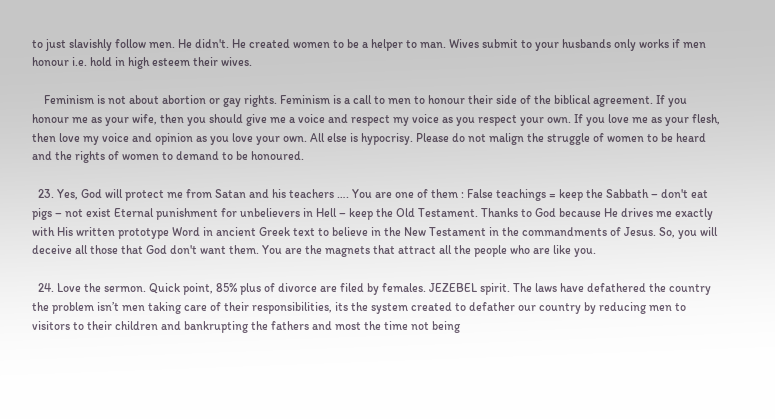to just slavishly follow men. He didn't. He created women to be a helper to man. Wives submit to your husbands only works if men honour i.e. hold in high esteem their wives.

    Feminism is not about abortion or gay rights. Feminism is a call to men to honour their side of the biblical agreement. If you honour me as your wife, then you should give me a voice and respect my voice as you respect your own. If you love me as your flesh, then love my voice and opinion as you love your own. All else is hypocrisy. Please do not malign the struggle of women to be heard and the rights of women to demand to be honoured.

  23. Yes, God will protect me from Satan and his teachers …. You are one of them : False teachings = keep the Sabbath – don't eat pigs – not exist Eternal punishment for unbelievers in Hell – keep the Old Testament. Thanks to God because He drives me exactly with His written prototype Word in ancient Greek text to believe in the New Testament in the commandments of Jesus. So, you will deceive all those that God don't want them. You are the magnets that attract all the people who are like you.

  24. Love the sermon. Quick point, 85% plus of divorce are filed by females. JEZEBEL spirit. The laws have defathered the country the problem isn’t men taking care of their responsibilities, its the system created to defather our country by reducing men to visitors to their children and bankrupting the fathers and most the time not being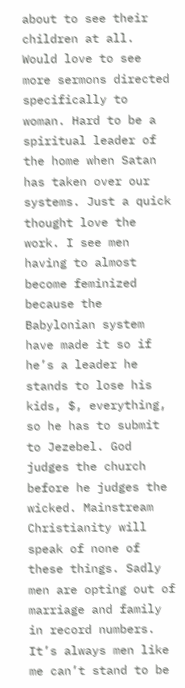about to see their children at all. Would love to see more sermons directed specifically to woman. Hard to be a spiritual leader of the home when Satan has taken over our systems. Just a quick thought love the work. I see men having to almost become feminized because the Babylonian system have made it so if he’s a leader he stands to lose his kids, $, everything, so he has to submit to Jezebel. God judges the church before he judges the wicked. Mainstream Christianity will speak of none of these things. Sadly men are opting out of marriage and family in record numbers. It’s always men like me can’t stand to be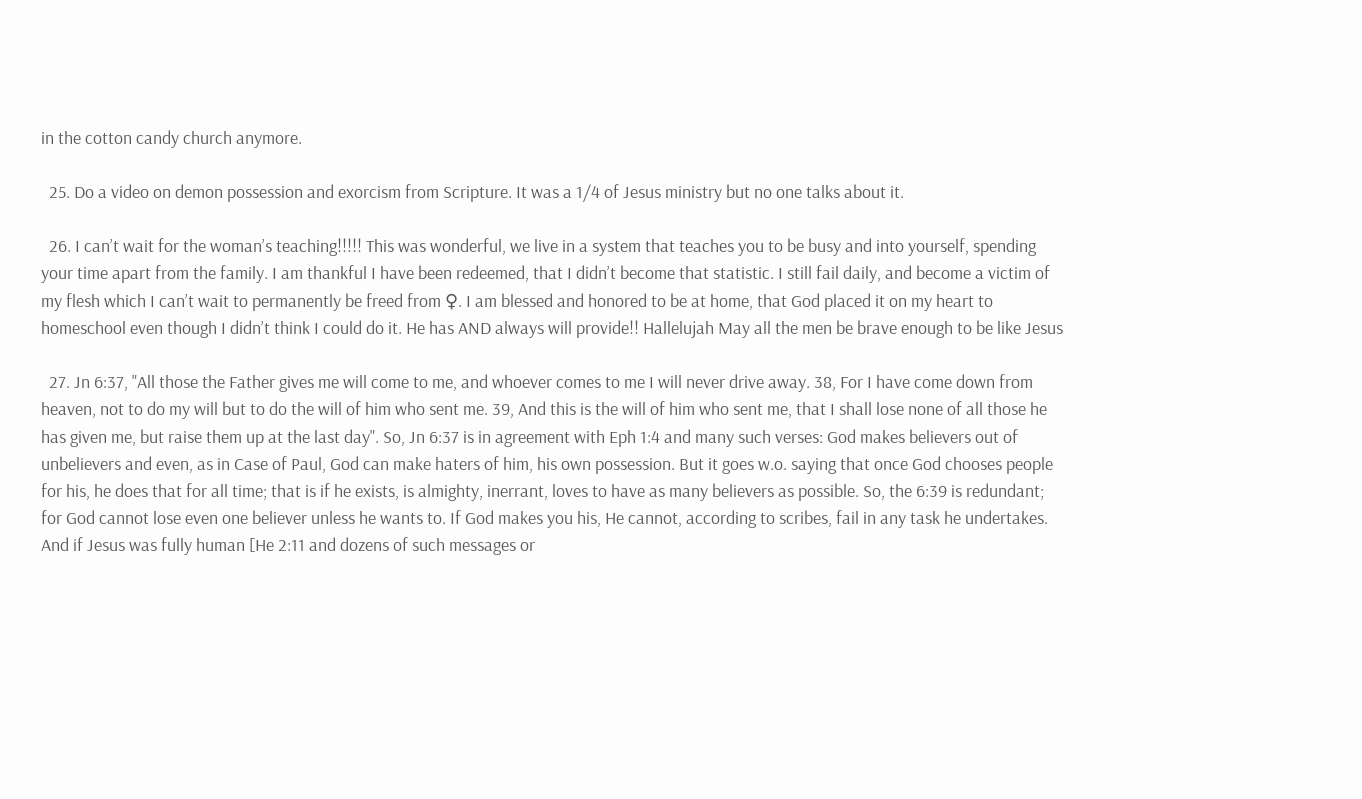in the cotton candy church anymore.

  25. Do a video on demon possession and exorcism from Scripture. It was a 1/4 of Jesus ministry but no one talks about it.

  26. I can’t wait for the woman’s teaching!!!!! This was wonderful, we live in a system that teaches you to be busy and into yourself, spending your time apart from the family. I am thankful I have been redeemed, that I didn’t become that statistic. I still fail daily, and become a victim of my flesh which I can’t wait to permanently be freed from ♀. I am blessed and honored to be at home, that God placed it on my heart to homeschool even though I didn’t think I could do it. He has AND always will provide!! Hallelujah May all the men be brave enough to be like Jesus

  27. Jn 6:37, "All those the Father gives me will come to me, and whoever comes to me I will never drive away. 38, For I have come down from heaven, not to do my will but to do the will of him who sent me. 39, And this is the will of him who sent me, that I shall lose none of all those he has given me, but raise them up at the last day". So, Jn 6:37 is in agreement with Eph 1:4 and many such verses: God makes believers out of unbelievers and even, as in Case of Paul, God can make haters of him, his own possession. But it goes w.o. saying that once God chooses people for his, he does that for all time; that is if he exists, is almighty, inerrant, loves to have as many believers as possible. So, the 6:39 is redundant; for God cannot lose even one believer unless he wants to. If God makes you his, He cannot, according to scribes, fail in any task he undertakes. And if Jesus was fully human [He 2:11 and dozens of such messages or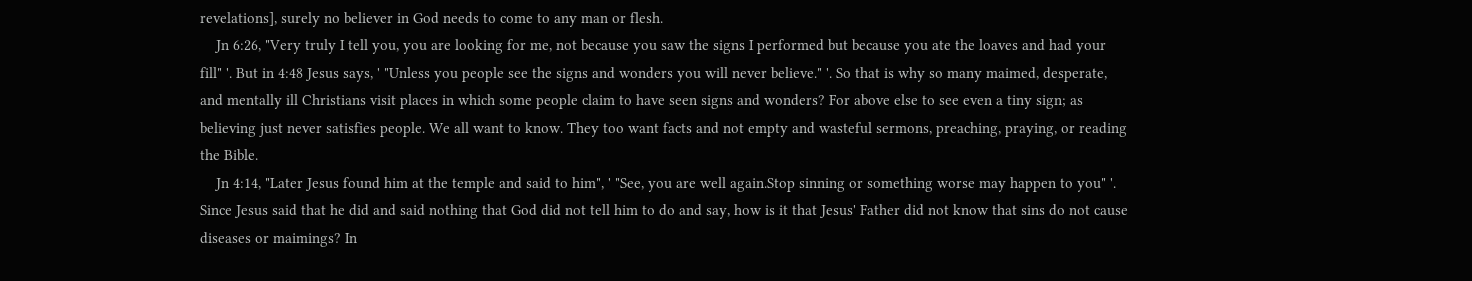revelations], surely no believer in God needs to come to any man or flesh.
    Jn 6:26, "Very truly I tell you, you are looking for me, not because you saw the signs I performed but because you ate the loaves and had your fill" '. But in 4:48 Jesus says, ' "Unless you people see the signs and wonders you will never believe." '. So that is why so many maimed, desperate, and mentally ill Christians visit places in which some people claim to have seen signs and wonders? For above else to see even a tiny sign; as believing just never satisfies people. We all want to know. They too want facts and not empty and wasteful sermons, preaching, praying, or reading the Bible.
    Jn 4:14, "Later Jesus found him at the temple and said to him", ' "See, you are well again.Stop sinning or something worse may happen to you" '. Since Jesus said that he did and said nothing that God did not tell him to do and say, how is it that Jesus' Father did not know that sins do not cause diseases or maimings? In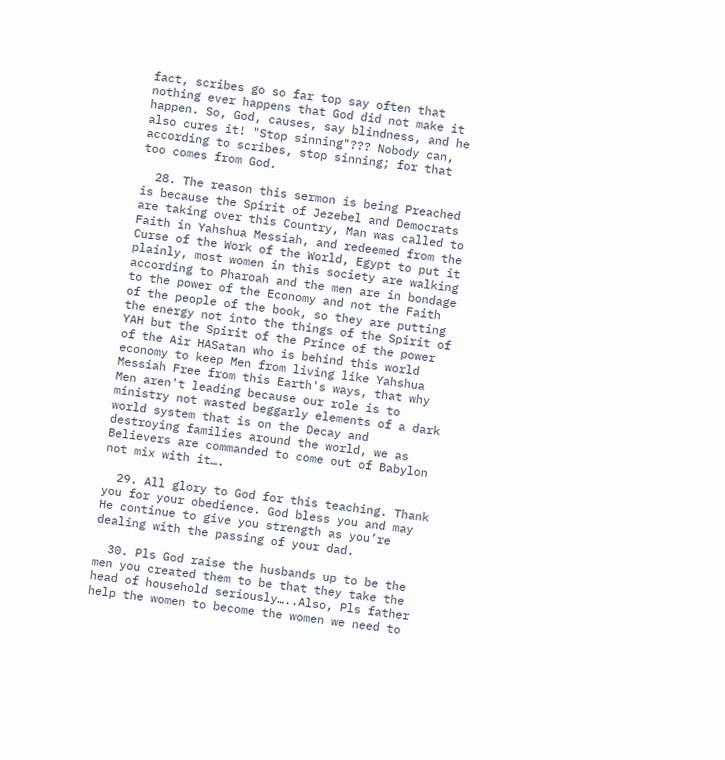fact, scribes go so far top say often that nothing ever happens that God did not make it happen. So, God, causes, say blindness, and he also cures it! "Stop sinning"??? Nobody can, according to scribes, stop sinning; for that too comes from God.

  28. The reason this sermon is being Preached is because the Spirit of Jezebel and Democrats are taking over this Country, Man was called to Faith in Yahshua Messiah, and redeemed from the Curse of the Work of the World, Egypt to put it plainly, most women in this society are walking according to Pharoah and the men are in bondage to the power of the Economy and not the Faith of the people of the book, so they are putting the energy not into the things of the Spirit of YAH but the Spirit of the Prince of the power of the Air HASatan who is behind this world economy to keep Men from living like Yahshua Messiah Free from this Earth's ways, that why Men aren't leading because our role is to ministry not wasted beggarly elements of a dark world system that is on the Decay and destroying families around the world, we as Believers are commanded to come out of Babylon not mix with it….

  29. All glory to God for this teaching. Thank you for your obedience. God bless you and may He continue to give you strength as you’re dealing with the passing of your dad.

  30. Pls God raise the husbands up to be the men you created them to be that they take the head of household seriously…..Also, Pls father help the women to become the women we need to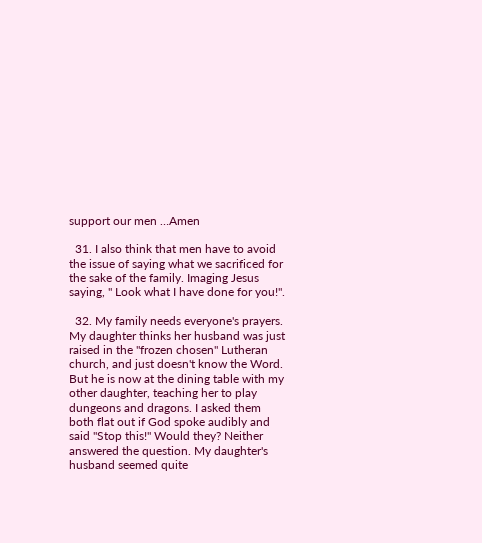support our men …Amen

  31. I also think that men have to avoid the issue of saying what we sacrificed for the sake of the family. Imaging Jesus saying, " Look what I have done for you!".

  32. My family needs everyone's prayers. My daughter thinks her husband was just raised in the "frozen chosen" Lutheran church, and just doesn't know the Word. But he is now at the dining table with my other daughter, teaching her to play dungeons and dragons. I asked them both flat out if God spoke audibly and said "Stop this!" Would they? Neither answered the question. My daughter's husband seemed quite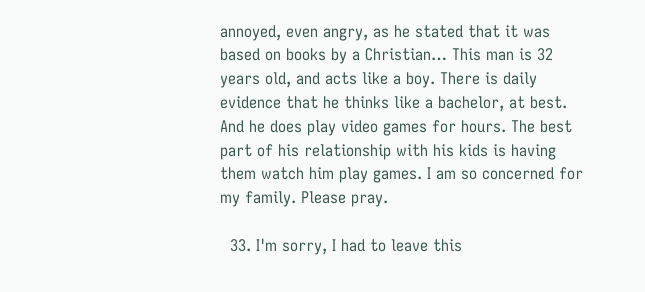annoyed, even angry, as he stated that it was based on books by a Christian… This man is 32 years old, and acts like a boy. There is daily evidence that he thinks like a bachelor, at best. And he does play video games for hours. The best part of his relationship with his kids is having them watch him play games. I am so concerned for my family. Please pray.

  33. I'm sorry, I had to leave this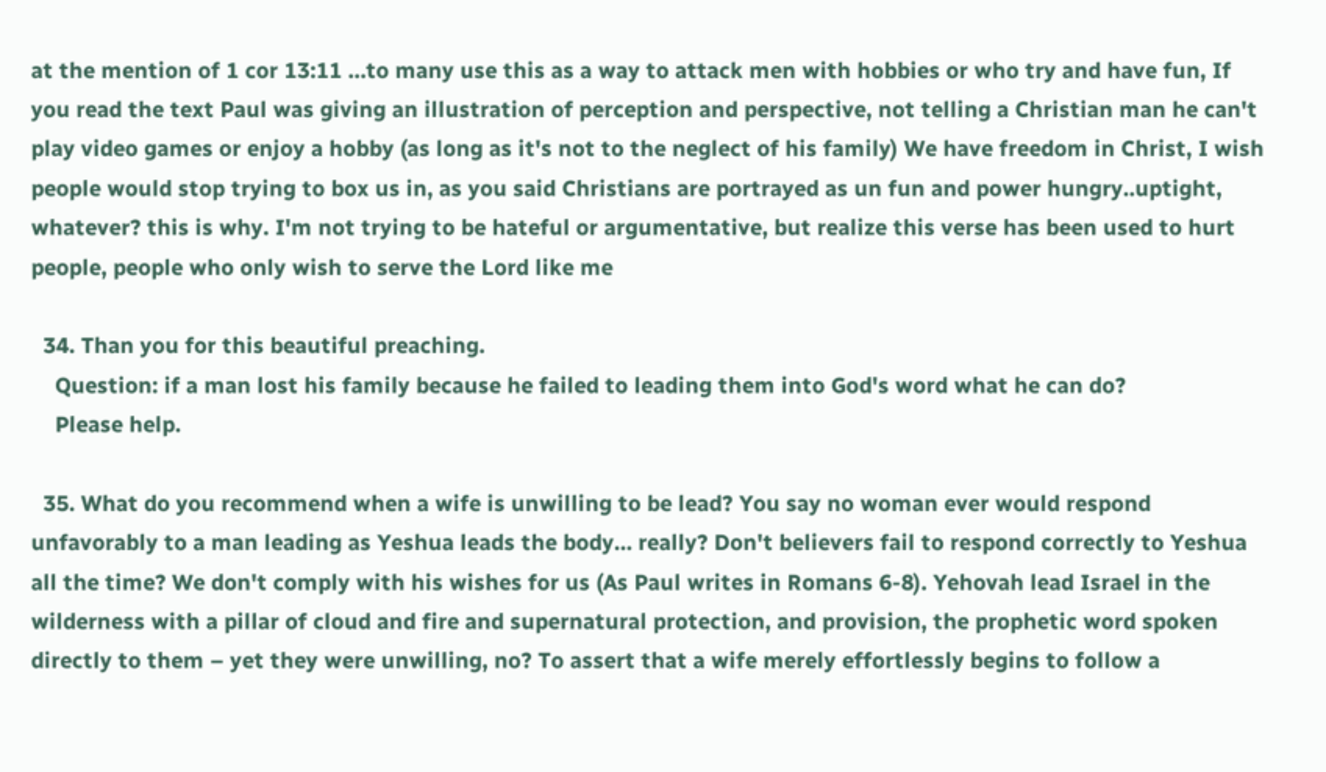at the mention of 1 cor 13:11 …to many use this as a way to attack men with hobbies or who try and have fun, If you read the text Paul was giving an illustration of perception and perspective, not telling a Christian man he can't play video games or enjoy a hobby (as long as it's not to the neglect of his family) We have freedom in Christ, I wish people would stop trying to box us in, as you said Christians are portrayed as un fun and power hungry..uptight, whatever? this is why. I'm not trying to be hateful or argumentative, but realize this verse has been used to hurt people, people who only wish to serve the Lord like me

  34. Than you for this beautiful preaching.
    Question: if a man lost his family because he failed to leading them into God's word what he can do?
    Please help.

  35. What do you recommend when a wife is unwilling to be lead? You say no woman ever would respond unfavorably to a man leading as Yeshua leads the body… really? Don't believers fail to respond correctly to Yeshua all the time? We don't comply with his wishes for us (As Paul writes in Romans 6-8). Yehovah lead Israel in the wilderness with a pillar of cloud and fire and supernatural protection, and provision, the prophetic word spoken directly to them – yet they were unwilling, no? To assert that a wife merely effortlessly begins to follow a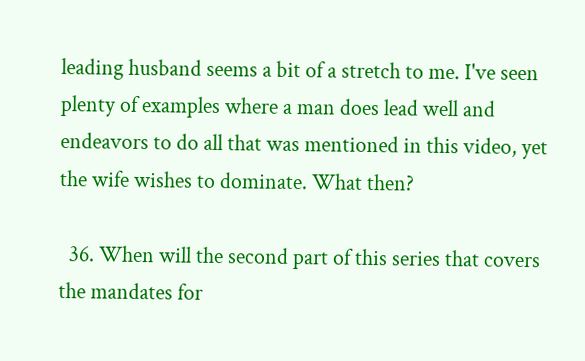leading husband seems a bit of a stretch to me. I've seen plenty of examples where a man does lead well and endeavors to do all that was mentioned in this video, yet the wife wishes to dominate. What then?

  36. When will the second part of this series that covers the mandates for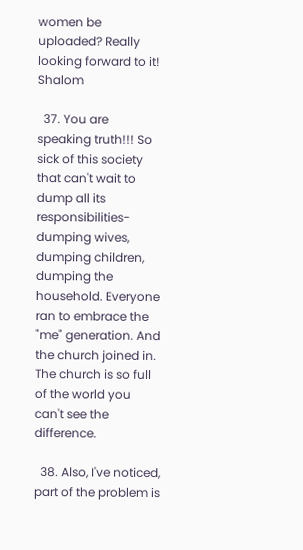women be uploaded? Really looking forward to it! Shalom

  37. You are speaking truth!!! So sick of this society that can't wait to dump all its responsibilities-dumping wives, dumping children, dumping the household. Everyone ran to embrace the "me" generation. And the church joined in. The church is so full of the world you can't see the difference.

  38. Also, I've noticed, part of the problem is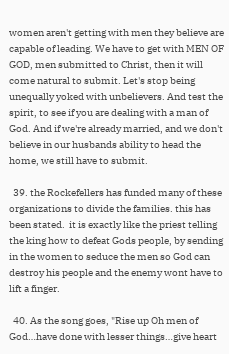women aren't getting with men they believe are capable of leading. We have to get with MEN OF GOD, men submitted to Christ, then it will come natural to submit. Let's stop being unequally yoked with unbelievers. And test the spirit, to see if you are dealing with a man of God. And if we're already married, and we don't believe in our husbands ability to head the home, we still have to submit.

  39. the Rockefellers has funded many of these organizations to divide the families. this has been stated.  it is exactly like the priest telling the king how to defeat Gods people, by sending in the women to seduce the men so God can destroy his people and the enemy wont have to lift a finger.

  40. As the song goes, "Rise up Oh men of God…have done with lesser things…give heart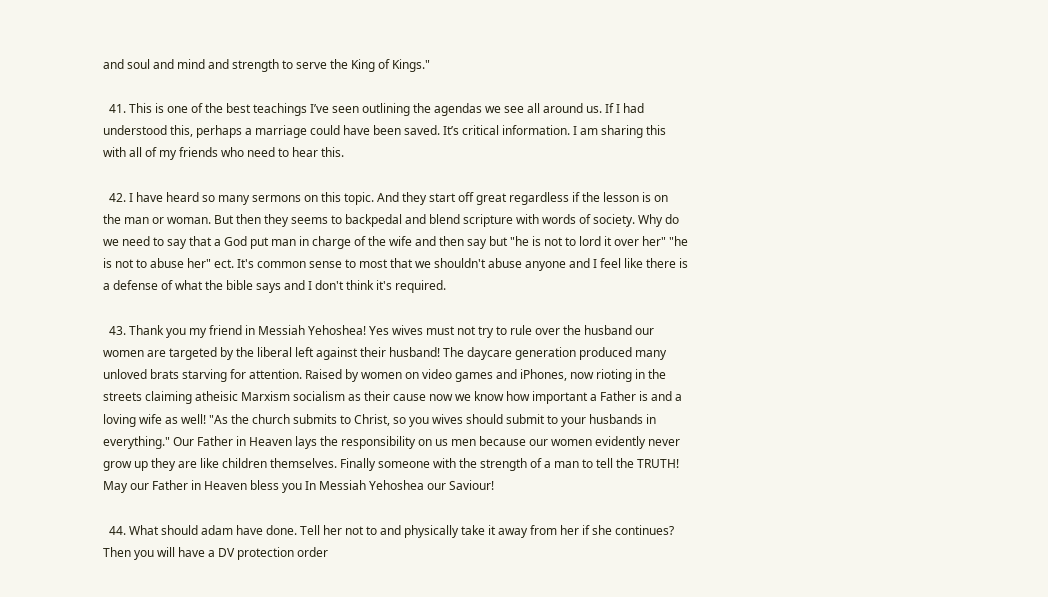and soul and mind and strength to serve the King of Kings."

  41. This is one of the best teachings I’ve seen outlining the agendas we see all around us. If I had understood this, perhaps a marriage could have been saved. It’s critical information. I am sharing this with all of my friends who need to hear this.

  42. I have heard so many sermons on this topic. And they start off great regardless if the lesson is on the man or woman. But then they seems to backpedal and blend scripture with words of society. Why do we need to say that a God put man in charge of the wife and then say but "he is not to lord it over her" "he is not to abuse her" ect. It's common sense to most that we shouldn't abuse anyone and I feel like there is a defense of what the bible says and I don't think it's required.

  43. Thank you my friend in Messiah Yehoshea! Yes wives must not try to rule over the husband our women are targeted by the liberal left against their husband! The daycare generation produced many unloved brats starving for attention. Raised by women on video games and iPhones, now rioting in the streets claiming atheisic Marxism socialism as their cause now we know how important a Father is and a loving wife as well! "As the church submits to Christ, so you wives should submit to your husbands in everything." Our Father in Heaven lays the responsibility on us men because our women evidently never grow up they are like children themselves. Finally someone with the strength of a man to tell the TRUTH! May our Father in Heaven bless you In Messiah Yehoshea our Saviour!

  44. What should adam have done. Tell her not to and physically take it away from her if she continues? Then you will have a DV protection order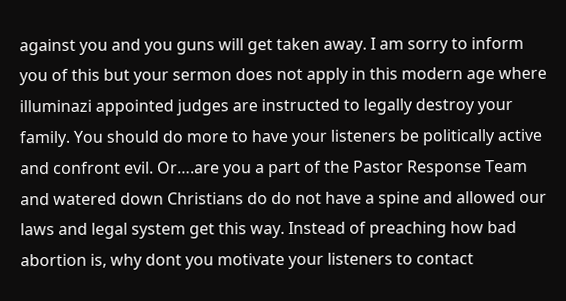against you and you guns will get taken away. I am sorry to inform you of this but your sermon does not apply in this modern age where illuminazi appointed judges are instructed to legally destroy your family. You should do more to have your listeners be politically active and confront evil. Or….are you a part of the Pastor Response Team and watered down Christians do do not have a spine and allowed our laws and legal system get this way. Instead of preaching how bad abortion is, why dont you motivate your listeners to contact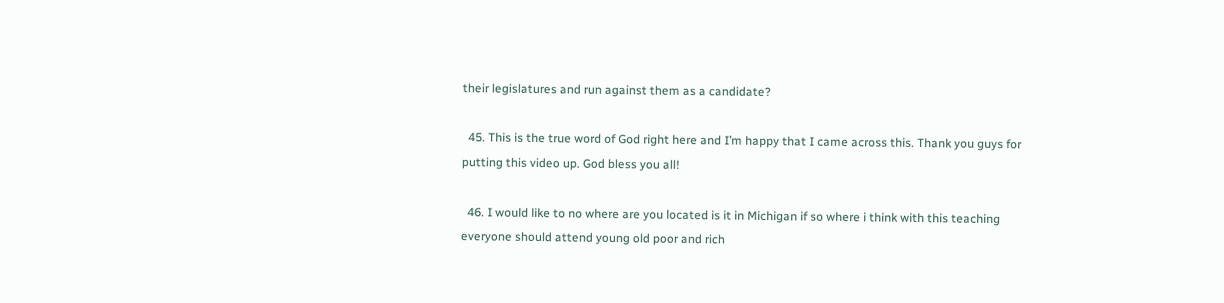their legislatures and run against them as a candidate?

  45. This is the true word of God right here and I’m happy that I came across this. Thank you guys for putting this video up. God bless you all!

  46. I would like to no where are you located is it in Michigan if so where i think with this teaching everyone should attend young old poor and rich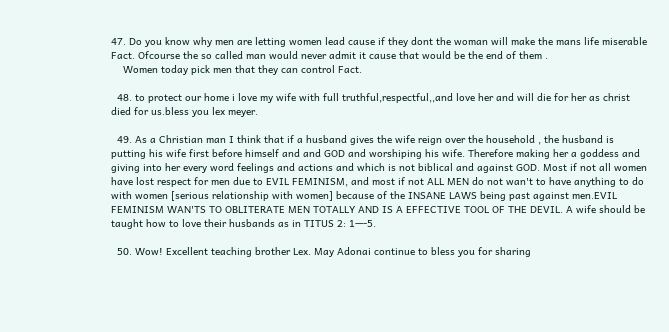47. Do you know why men are letting women lead cause if they dont the woman will make the mans life miserable Fact. Ofcourse the so called man would never admit it cause that would be the end of them .
    Women today pick men that they can control Fact.

  48. to protect our home i love my wife with full truthful,respectful,,and love her and will die for her as christ died for us.bless you lex meyer.

  49. As a Christian man I think that if a husband gives the wife reign over the household , the husband is putting his wife first before himself and and GOD and worshiping his wife. Therefore making her a goddess and giving into her every word feelings and actions and which is not biblical and against GOD. Most if not all women have lost respect for men due to EVIL FEMINISM, and most if not ALL MEN do not wan't to have anything to do with women [serious relationship with women] because of the INSANE LAWS being past against men.EVIL FEMINISM WAN'TS TO OBLITERATE MEN TOTALLY AND IS A EFFECTIVE TOOL OF THE DEVIL. A wife should be taught how to love their husbands as in TITUS 2: 1—-5.

  50. Wow! Excellent teaching brother Lex. May Adonai continue to bless you for sharing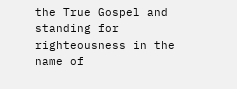the True Gospel and standing for righteousness in the name of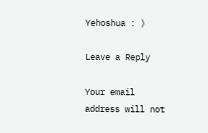Yehoshua : )

Leave a Reply

Your email address will not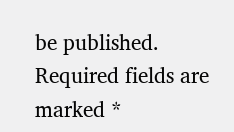be published. Required fields are marked *